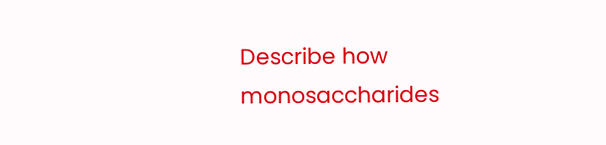Describe how monosaccharides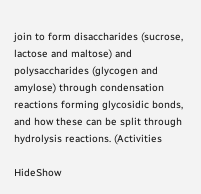join to form disaccharides (sucrose, lactose and maltose) and polysaccharides (glycogen and amylose) through condensation reactions forming glycosidic bonds, and how these can be split through hydrolysis reactions. (Activities

HideShow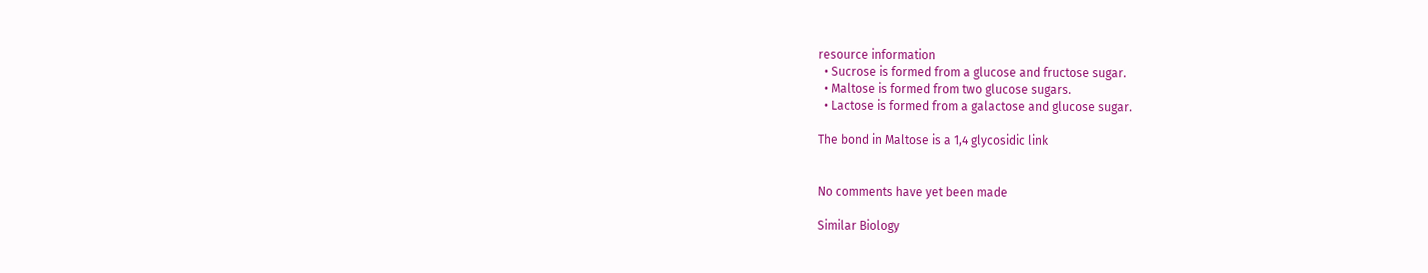resource information
  • Sucrose is formed from a glucose and fructose sugar.
  • Maltose is formed from two glucose sugars.
  • Lactose is formed from a galactose and glucose sugar.

The bond in Maltose is a 1,4 glycosidic link


No comments have yet been made

Similar Biology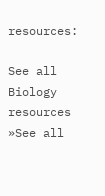resources:

See all Biology resources »See all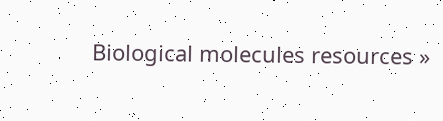Biological molecules resources »